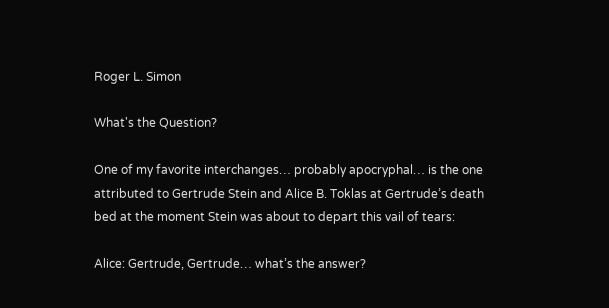Roger L. Simon

What's the Question?

One of my favorite interchanges… probably apocryphal… is the one attributed to Gertrude Stein and Alice B. Toklas at Gertrude’s death bed at the moment Stein was about to depart this vail of tears:

Alice: Gertrude, Gertrude… what’s the answer?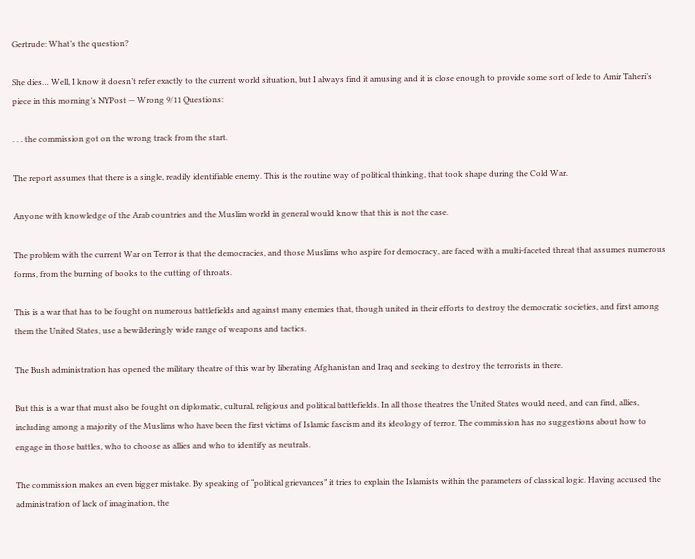Gertrude: What’s the question?

She dies… Well, I know it doesn’t refer exactly to the current world situation, but I always find it amusing and it is close enough to provide some sort of lede to Amir Taheri’s piece in this morning’s NYPost — Wrong 9/11 Questions:

. . . the commission got on the wrong track from the start.

The report assumes that there is a single, readily identifiable enemy. This is the routine way of political thinking, that took shape during the Cold War.

Anyone with knowledge of the Arab countries and the Muslim world in general would know that this is not the case.

The problem with the current War on Terror is that the democracies, and those Muslims who aspire for democracy, are faced with a multi-faceted threat that assumes numerous forms, from the burning of books to the cutting of throats.

This is a war that has to be fought on numerous battlefields and against many enemies that, though united in their efforts to destroy the democratic societies, and first among them the United States, use a bewilderingly wide range of weapons and tactics.

The Bush administration has opened the military theatre of this war by liberating Afghanistan and Iraq and seeking to destroy the terrorists in there.

But this is a war that must also be fought on diplomatic, cultural, religious and political battlefields. In all those theatres the United States would need, and can find, allies, including among a majority of the Muslims who have been the first victims of Islamic fascism and its ideology of terror. The commission has no suggestions about how to engage in those battles, who to choose as allies and who to identify as neutrals.

The commission makes an even bigger mistake. By speaking of “political grievances” it tries to explain the Islamists within the parameters of classical logic. Having accused the administration of lack of imagination, the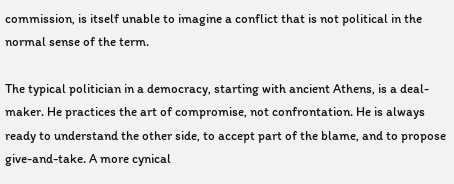commission, is itself unable to imagine a conflict that is not political in the normal sense of the term.

The typical politician in a democracy, starting with ancient Athens, is a deal-maker. He practices the art of compromise, not confrontation. He is always ready to understand the other side, to accept part of the blame, and to propose give-and-take. A more cynical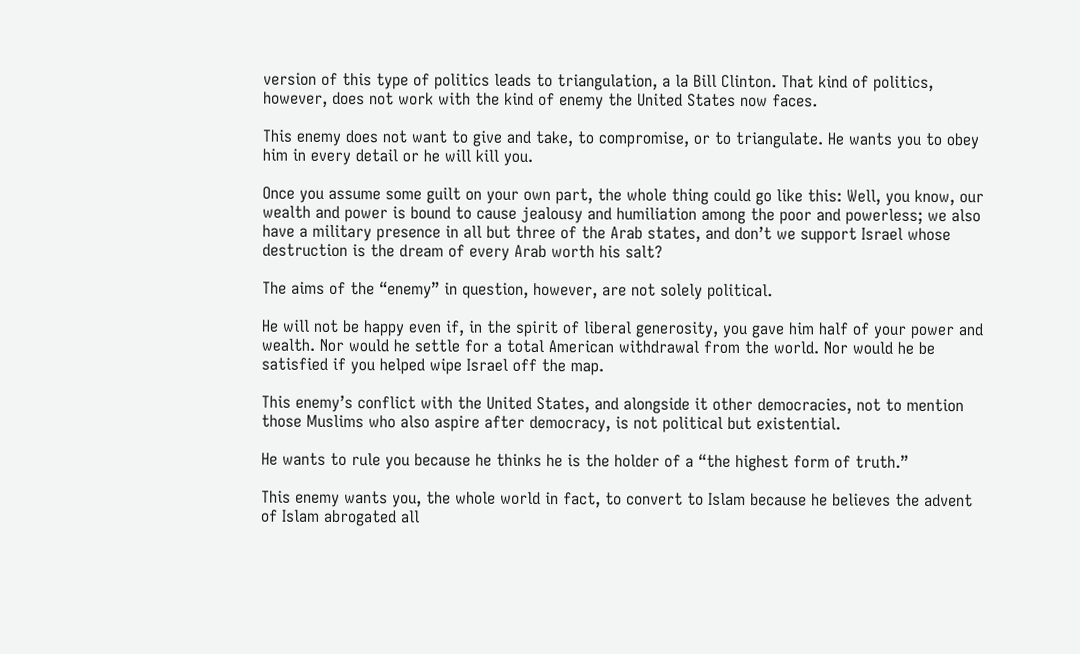version of this type of politics leads to triangulation, a la Bill Clinton. That kind of politics, however, does not work with the kind of enemy the United States now faces.

This enemy does not want to give and take, to compromise, or to triangulate. He wants you to obey him in every detail or he will kill you.

Once you assume some guilt on your own part, the whole thing could go like this: Well, you know, our wealth and power is bound to cause jealousy and humiliation among the poor and powerless; we also have a military presence in all but three of the Arab states, and don’t we support Israel whose destruction is the dream of every Arab worth his salt?

The aims of the “enemy” in question, however, are not solely political.

He will not be happy even if, in the spirit of liberal generosity, you gave him half of your power and wealth. Nor would he settle for a total American withdrawal from the world. Nor would he be satisfied if you helped wipe Israel off the map.

This enemy’s conflict with the United States, and alongside it other democracies, not to mention those Muslims who also aspire after democracy, is not political but existential.

He wants to rule you because he thinks he is the holder of a “the highest form of truth.”

This enemy wants you, the whole world in fact, to convert to Islam because he believes the advent of Islam abrogated all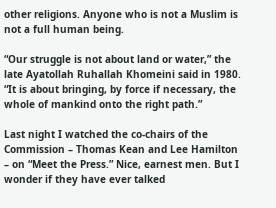other religions. Anyone who is not a Muslim is not a full human being.

“Our struggle is not about land or water,” the late Ayatollah Ruhallah Khomeini said in 1980. “It is about bringing, by force if necessary, the whole of mankind onto the right path.”

Last night I watched the co-chairs of the Commission – Thomas Kean and Lee Hamilton – on “Meet the Press.” Nice, earnest men. But I wonder if they have ever talked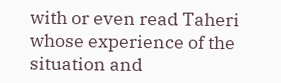with or even read Taheri whose experience of the situation and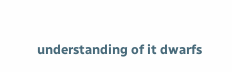understanding of it dwarfs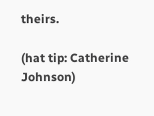theirs.

(hat tip: Catherine Johnson)